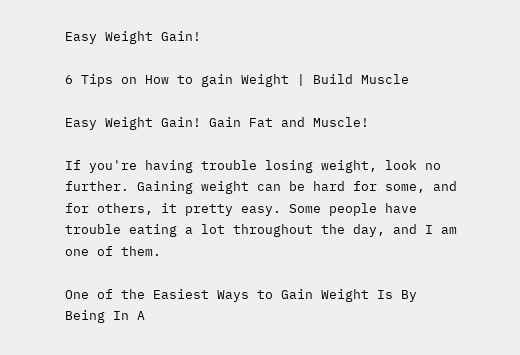Easy Weight Gain!

6 Tips on How to gain Weight | Build Muscle

Easy Weight Gain! Gain Fat and Muscle!

If you're having trouble losing weight, look no further. Gaining weight can be hard for some, and for others, it pretty easy. Some people have trouble eating a lot throughout the day, and I am one of them.

One of the Easiest Ways to Gain Weight Is By Being In A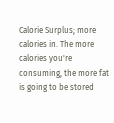Calorie Surplus; more calories in. The more calories you're consuming, the more fat is going to be stored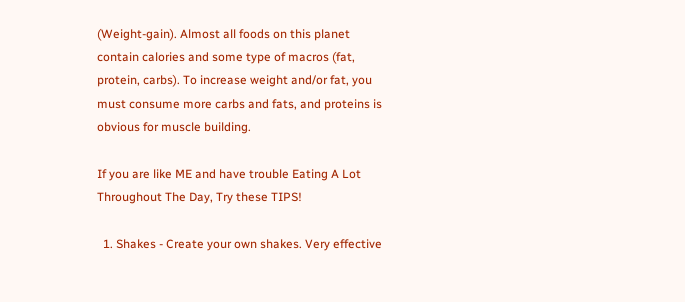(Weight-gain). Almost all foods on this planet contain calories and some type of macros (fat, protein, carbs). To increase weight and/or fat, you must consume more carbs and fats, and proteins is obvious for muscle building.

If you are like ME and have trouble Eating A Lot Throughout The Day, Try these TIPS!

  1. Shakes - Create your own shakes. Very effective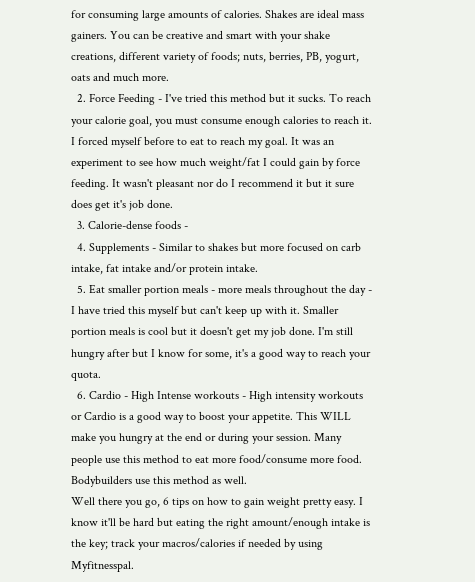for consuming large amounts of calories. Shakes are ideal mass gainers. You can be creative and smart with your shake creations, different variety of foods; nuts, berries, PB, yogurt, oats and much more.
  2. Force Feeding - I've tried this method but it sucks. To reach your calorie goal, you must consume enough calories to reach it. I forced myself before to eat to reach my goal. It was an experiment to see how much weight/fat I could gain by force feeding. It wasn't pleasant nor do I recommend it but it sure does get it's job done.
  3. Calorie-dense foods -
  4. Supplements - Similar to shakes but more focused on carb intake, fat intake and/or protein intake.
  5. Eat smaller portion meals - more meals throughout the day - I have tried this myself but can't keep up with it. Smaller portion meals is cool but it doesn't get my job done. I'm still hungry after but I know for some, it's a good way to reach your quota.
  6. Cardio - High Intense workouts - High intensity workouts or Cardio is a good way to boost your appetite. This WILL make you hungry at the end or during your session. Many people use this method to eat more food/consume more food. Bodybuilders use this method as well.
Well there you go, 6 tips on how to gain weight pretty easy. I know it'll be hard but eating the right amount/enough intake is the key; track your macros/calories if needed by using Myfitnesspal.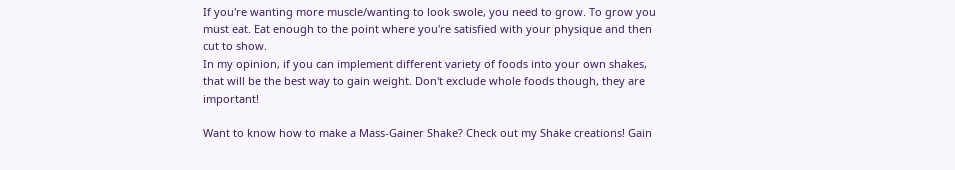If you're wanting more muscle/wanting to look swole, you need to grow. To grow you must eat. Eat enough to the point where you're satisfied with your physique and then cut to show.
In my opinion, if you can implement different variety of foods into your own shakes, that will be the best way to gain weight. Don't exclude whole foods though, they are important!

Want to know how to make a Mass-Gainer Shake? Check out my Shake creations! Gain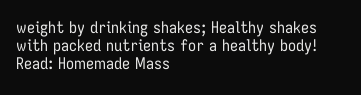weight by drinking shakes; Healthy shakes with packed nutrients for a healthy body!
Read: Homemade Mass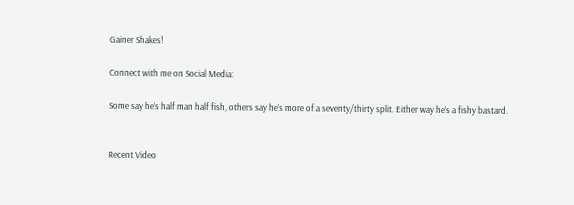Gainer Shakes!

Connect with me on Social Media:

Some say he’s half man half fish, others say he’s more of a seventy/thirty split. Either way he’s a fishy bastard.


Recent Video